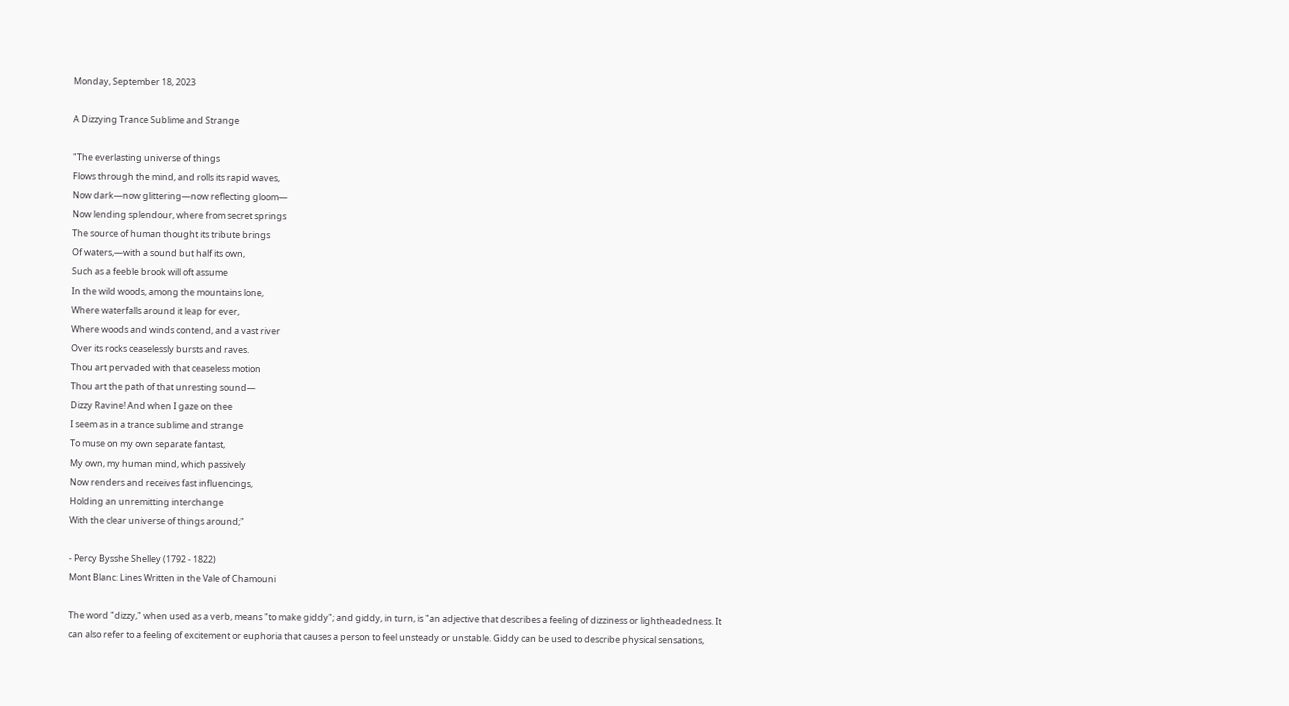Monday, September 18, 2023

A Dizzying Trance Sublime and Strange

"The everlasting universe of things
Flows through the mind, and rolls its rapid waves,
Now dark—now glittering—now reflecting gloom—
Now lending splendour, where from secret springs
The source of human thought its tribute brings
Of waters,—with a sound but half its own,
Such as a feeble brook will oft assume
In the wild woods, among the mountains lone,
Where waterfalls around it leap for ever,
Where woods and winds contend, and a vast river
Over its rocks ceaselessly bursts and raves.
Thou art pervaded with that ceaseless motion
Thou art the path of that unresting sound—
Dizzy Ravine! And when I gaze on thee
I seem as in a trance sublime and strange
To muse on my own separate fantast,
My own, my human mind, which passively
Now renders and receives fast influencings,
Holding an unremitting interchange
With the clear universe of things around;"

- Percy Bysshe Shelley (1792 - 1822)
Mont Blanc: Lines Written in the Vale of Chamouni

The word "dizzy," when used as a verb, means "to make giddy"; and giddy, in turn, is "an adjective that describes a feeling of dizziness or lightheadedness. It can also refer to a feeling of excitement or euphoria that causes a person to feel unsteady or unstable. Giddy can be used to describe physical sensations,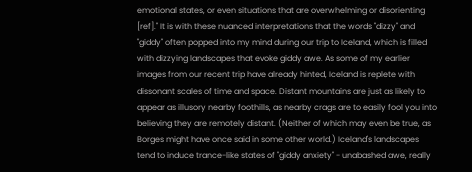emotional states, or even situations that are overwhelming or disorienting [ref]." It is with these nuanced interpretations that the words "dizzy" and "giddy" often popped into my mind during our trip to Iceland, which is filled with dizzying landscapes that evoke giddy awe. As some of my earlier images from our recent trip have already hinted, Iceland is replete with dissonant scales of time and space. Distant mountains are just as likely to appear as illusory nearby foothills, as nearby crags are to easily fool you into believing they are remotely distant. (Neither of which may even be true, as Borges might have once said in some other world.) Iceland's landscapes tend to induce trance-like states of "giddy anxiety" - unabashed awe, really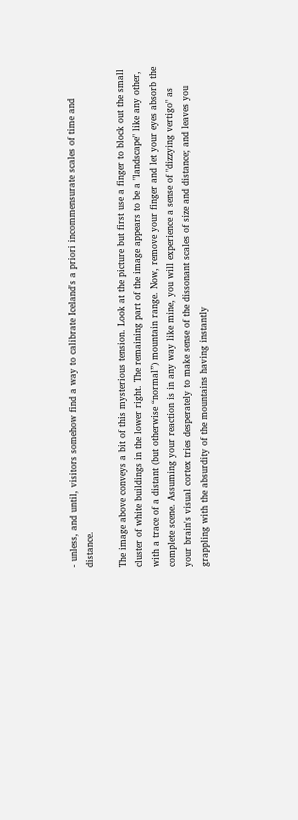- unless, and until, visitors somehow find a way to calibrate Iceland's a priori incommensurate scales of time and distance.

The image above conveys a bit of this mysterious tension. Look at the picture but first use a finger to block out the small cluster of white buildings in the lower right. The remaining part of the image appears to be a "landscape" like any other, with a trace of a distant (but otherwise “normal”) mountain range. Now, remove your finger and let your eyes absorb the complete scene. Assuming your reaction is in any way like mine, you will experience a sense of "dizzying vertigo" as your brain's visual cortex tries desperately to make sense of the dissonant scales of size and distance; and leaves you grappling with the absurdity of the mountains having instantly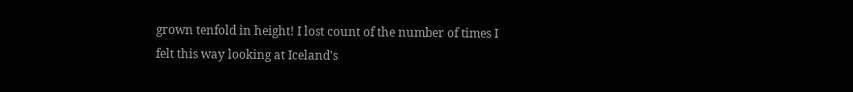grown tenfold in height! I lost count of the number of times I felt this way looking at Iceland's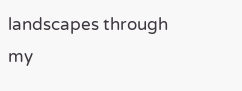landscapes through my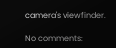camera's viewfinder.

No comments: